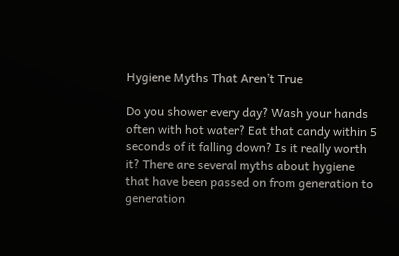Hygiene Myths That Aren’t True

Do you shower every day? Wash your hands often with hot water? Eat that candy within 5 seconds of it falling down? Is it really worth it? There are several myths about hygiene that have been passed on from generation to generation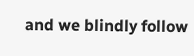and we blindly follow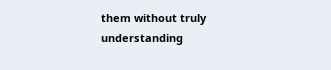them without truly understanding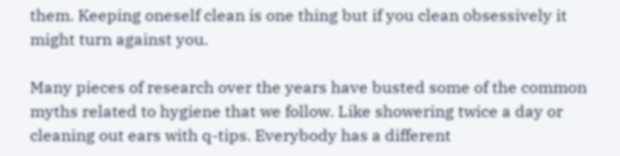them. Keeping oneself clean is one thing but if you clean obsessively it might turn against you.

Many pieces of research over the years have busted some of the common myths related to hygiene that we follow. Like showering twice a day or cleaning out ears with q-tips. Everybody has a different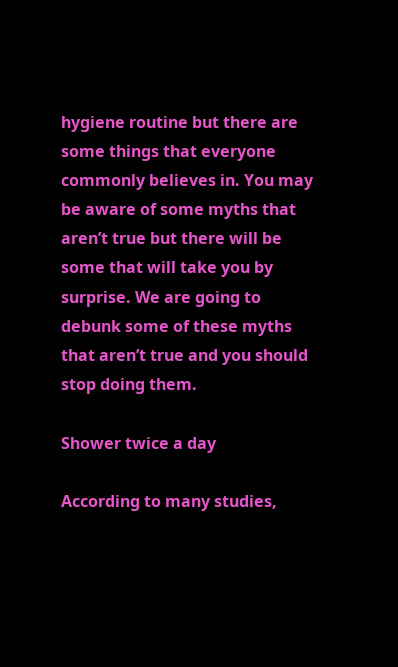hygiene routine but there are some things that everyone commonly believes in. You may be aware of some myths that aren’t true but there will be some that will take you by surprise. We are going to debunk some of these myths that aren’t true and you should stop doing them.

Shower twice a day

According to many studies,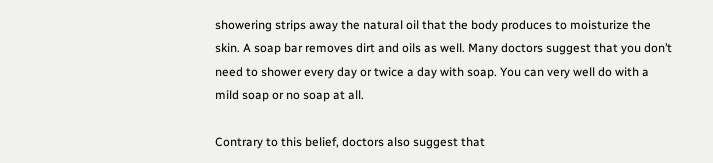showering strips away the natural oil that the body produces to moisturize the skin. A soap bar removes dirt and oils as well. Many doctors suggest that you don’t need to shower every day or twice a day with soap. You can very well do with a mild soap or no soap at all.

Contrary to this belief, doctors also suggest that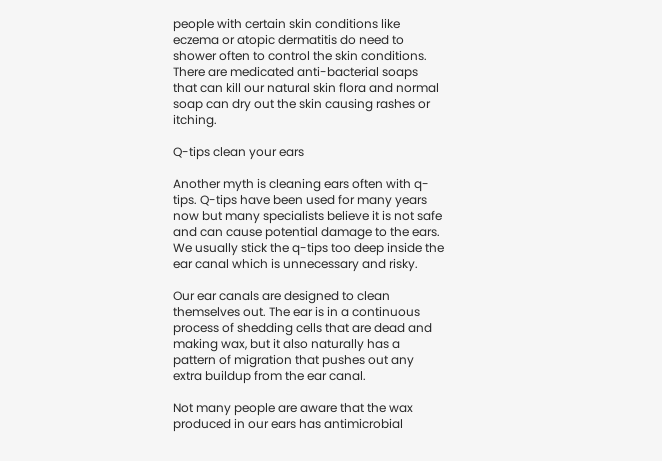people with certain skin conditions like eczema or atopic dermatitis do need to shower often to control the skin conditions. There are medicated anti-bacterial soaps that can kill our natural skin flora and normal soap can dry out the skin causing rashes or itching.

Q-tips clean your ears

Another myth is cleaning ears often with q-tips. Q-tips have been used for many years now but many specialists believe it is not safe and can cause potential damage to the ears. We usually stick the q-tips too deep inside the ear canal which is unnecessary and risky.

Our ear canals are designed to clean themselves out. The ear is in a continuous process of shedding cells that are dead and making wax, but it also naturally has a pattern of migration that pushes out any extra buildup from the ear canal.

Not many people are aware that the wax produced in our ears has antimicrobial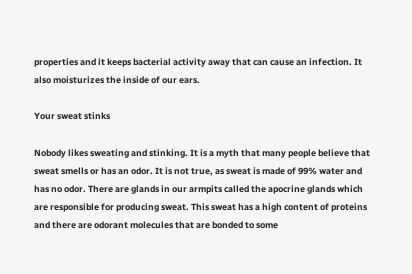properties and it keeps bacterial activity away that can cause an infection. It also moisturizes the inside of our ears.

Your sweat stinks

Nobody likes sweating and stinking. It is a myth that many people believe that sweat smells or has an odor. It is not true, as sweat is made of 99% water and has no odor. There are glands in our armpits called the apocrine glands which are responsible for producing sweat. This sweat has a high content of proteins and there are odorant molecules that are bonded to some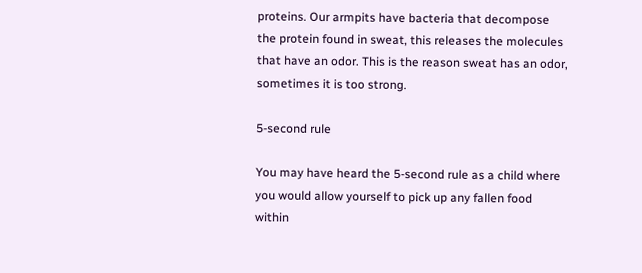proteins. Our armpits have bacteria that decompose the protein found in sweat, this releases the molecules that have an odor. This is the reason sweat has an odor, sometimes it is too strong.

5-second rule

You may have heard the 5-second rule as a child where you would allow yourself to pick up any fallen food within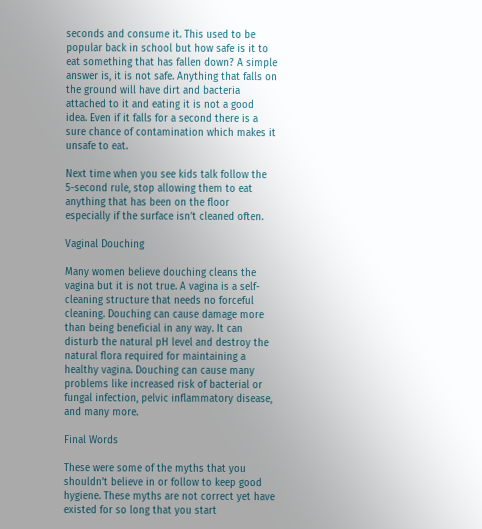seconds and consume it. This used to be popular back in school but how safe is it to eat something that has fallen down? A simple answer is, it is not safe. Anything that falls on the ground will have dirt and bacteria attached to it and eating it is not a good idea. Even if it falls for a second there is a sure chance of contamination which makes it unsafe to eat.

Next time when you see kids talk follow the 5-second rule, stop allowing them to eat anything that has been on the floor especially if the surface isn’t cleaned often.

Vaginal Douching

Many women believe douching cleans the vagina but it is not true. A vagina is a self-cleaning structure that needs no forceful cleaning. Douching can cause damage more than being beneficial in any way. It can disturb the natural pH level and destroy the natural flora required for maintaining a healthy vagina. Douching can cause many problems like increased risk of bacterial or fungal infection, pelvic inflammatory disease, and many more.

Final Words

These were some of the myths that you shouldn’t believe in or follow to keep good hygiene. These myths are not correct yet have existed for so long that you start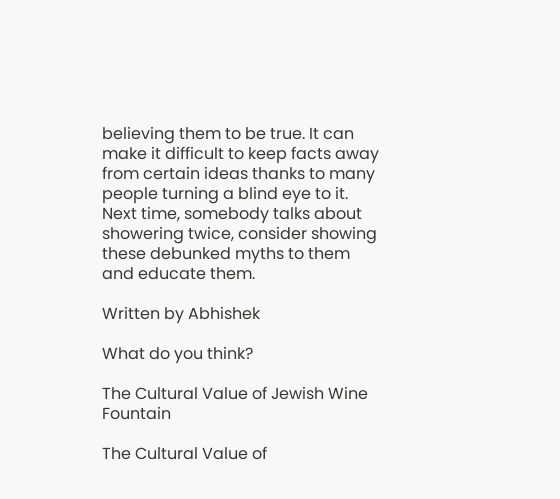believing them to be true. It can make it difficult to keep facts away from certain ideas thanks to many people turning a blind eye to it. Next time, somebody talks about showering twice, consider showing these debunked myths to them and educate them.

Written by Abhishek

What do you think?

The Cultural Value of Jewish Wine Fountain

The Cultural Value of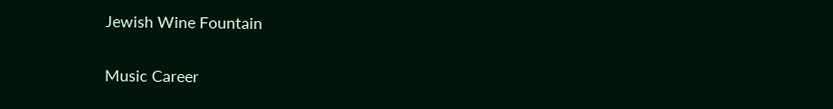Jewish Wine Fountain

Music Career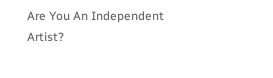Are You An Independent Artist?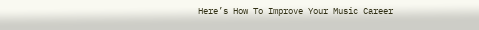Here’s How To Improve Your Music Career